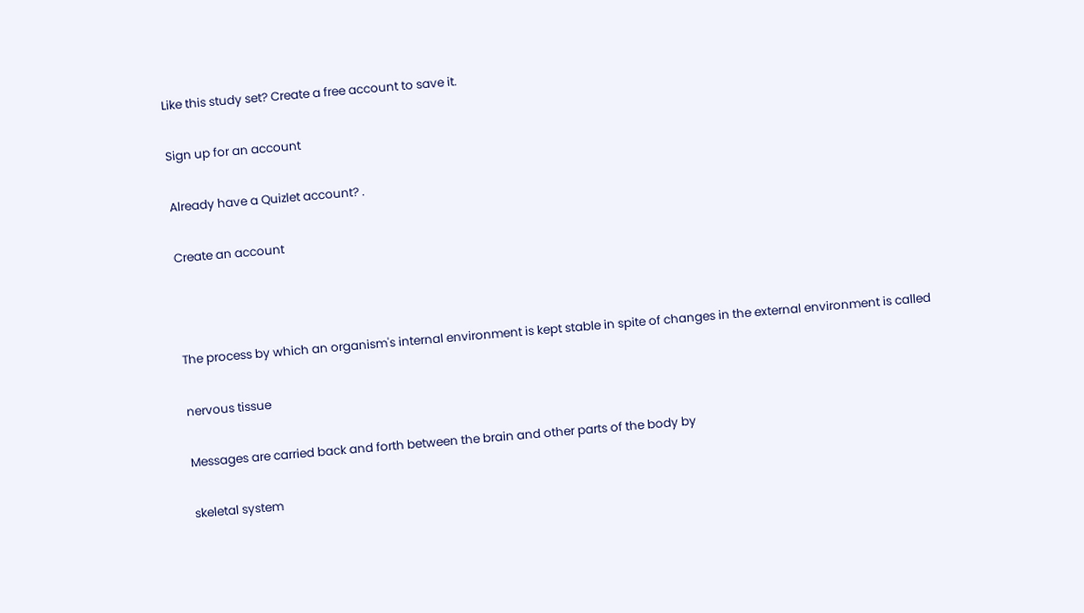Like this study set? Create a free account to save it.

Sign up for an account

Already have a Quizlet account? .

Create an account



The process by which an organism's internal environment is kept stable in spite of changes in the external environment is called

nervous tissue

Messages are carried back and forth between the brain and other parts of the body by

skeletal system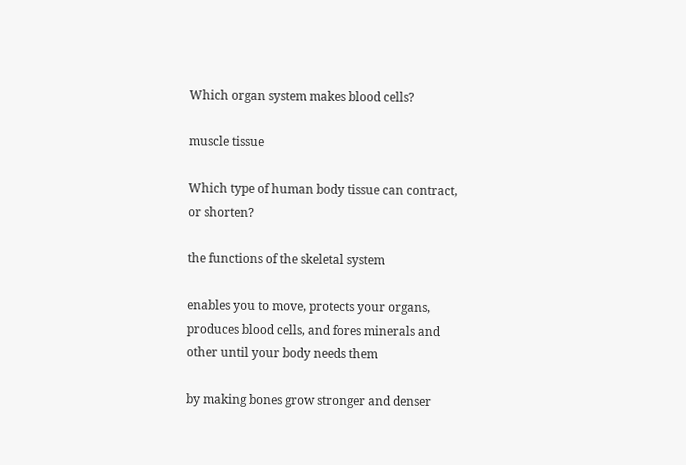Which organ system makes blood cells?

muscle tissue

Which type of human body tissue can contract, or shorten?

the functions of the skeletal system

enables you to move, protects your organs, produces blood cells, and fores minerals and other until your body needs them

by making bones grow stronger and denser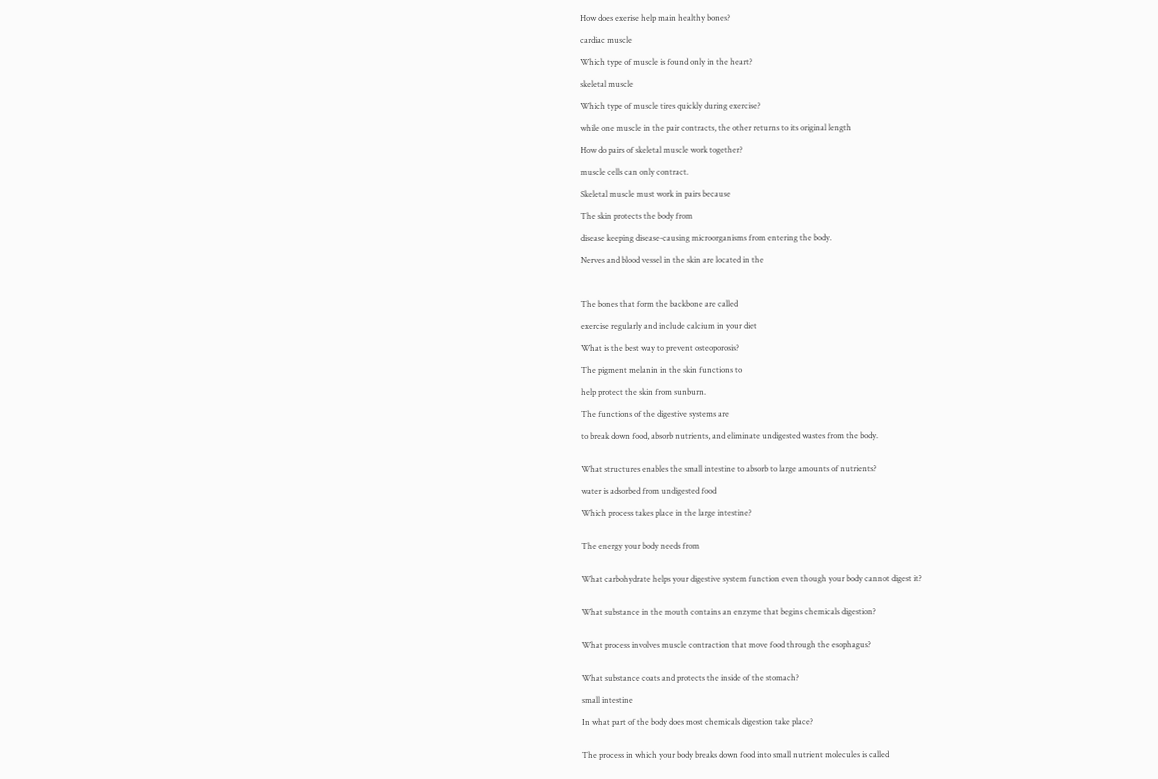How does exerise help main healthy bones?

cardiac muscle

Which type of muscle is found only in the heart?

skeletal muscle

Which type of muscle tires quickly during exercise?

while one muscle in the pair contracts, the other returns to its original length

How do pairs of skeletal muscle work together?

muscle cells can only contract.

Skeletal muscle must work in pairs because

The skin protects the body from

disease keeping disease-causing microorganisms from entering the body.

Nerves and blood vessel in the skin are located in the



The bones that form the backbone are called

exercise regularly and include calcium in your diet

What is the best way to prevent osteoporosis?

The pigment melanin in the skin functions to

help protect the skin from sunburn.

The functions of the digestive systems are

to break down food, absorb nutrients, and eliminate undigested wastes from the body.


What structures enables the small intestine to absorb to large amounts of nutrients?

water is adsorbed from undigested food

Which process takes place in the large intestine?


The energy your body needs from


What carbohydrate helps your digestive system function even though your body cannot digest it?


What substance in the mouth contains an enzyme that begins chemicals digestion?


What process involves muscle contraction that move food through the esophagus?


What substance coats and protects the inside of the stomach?

small intestine

In what part of the body does most chemicals digestion take place?


The process in which your body breaks down food into small nutrient molecules is called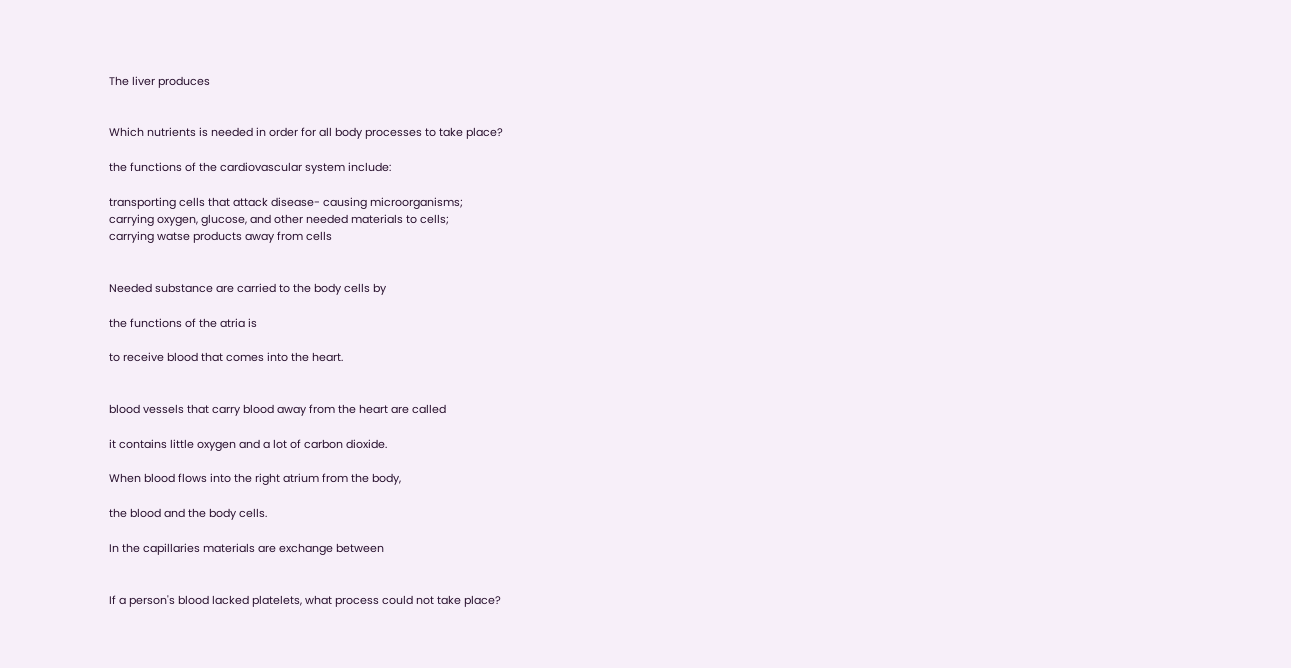The liver produces


Which nutrients is needed in order for all body processes to take place?

the functions of the cardiovascular system include:

transporting cells that attack disease- causing microorganisms;
carrying oxygen, glucose, and other needed materials to cells;
carrying watse products away from cells


Needed substance are carried to the body cells by

the functions of the atria is

to receive blood that comes into the heart.


blood vessels that carry blood away from the heart are called

it contains little oxygen and a lot of carbon dioxide.

When blood flows into the right atrium from the body,

the blood and the body cells.

In the capillaries materials are exchange between


If a person's blood lacked platelets, what process could not take place?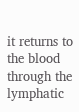it returns to the blood through the lymphatic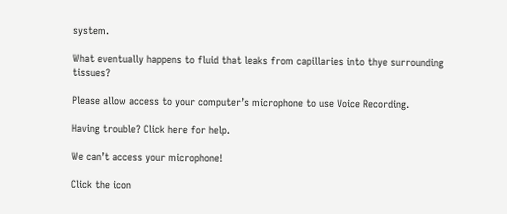system.

What eventually happens to fluid that leaks from capillaries into thye surrounding tissues?

Please allow access to your computer’s microphone to use Voice Recording.

Having trouble? Click here for help.

We can’t access your microphone!

Click the icon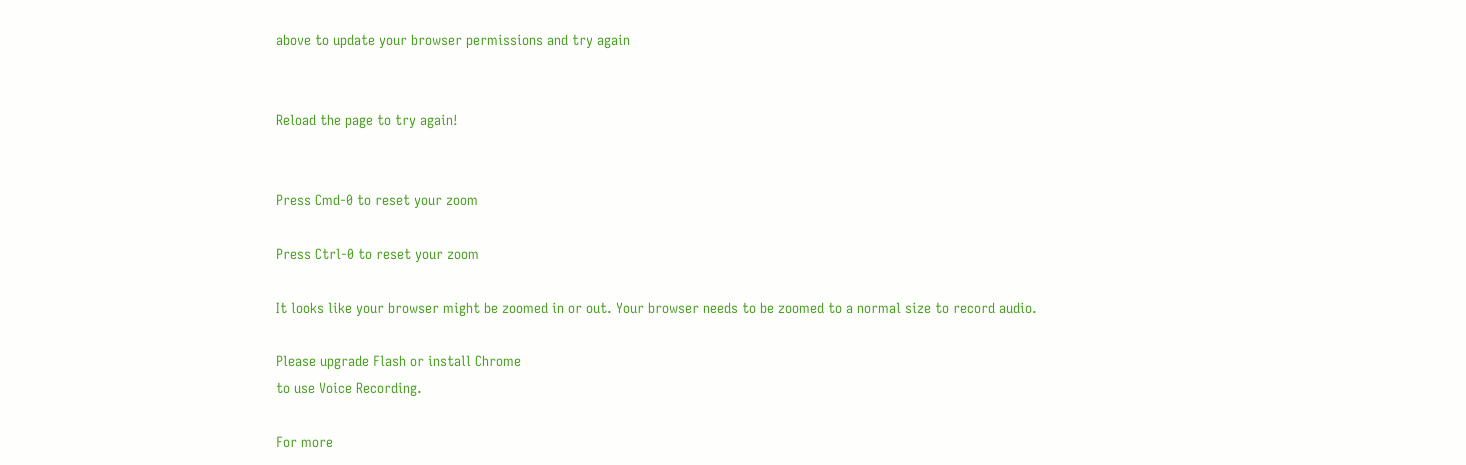above to update your browser permissions and try again


Reload the page to try again!


Press Cmd-0 to reset your zoom

Press Ctrl-0 to reset your zoom

It looks like your browser might be zoomed in or out. Your browser needs to be zoomed to a normal size to record audio.

Please upgrade Flash or install Chrome
to use Voice Recording.

For more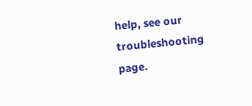help, see our troubleshooting page.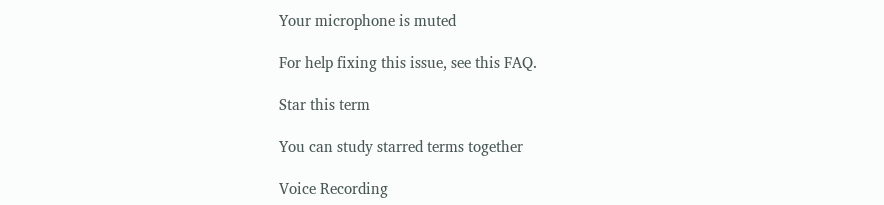Your microphone is muted

For help fixing this issue, see this FAQ.

Star this term

You can study starred terms together

Voice Recording